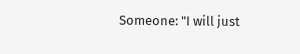Someone: "I will just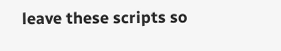leave these scripts so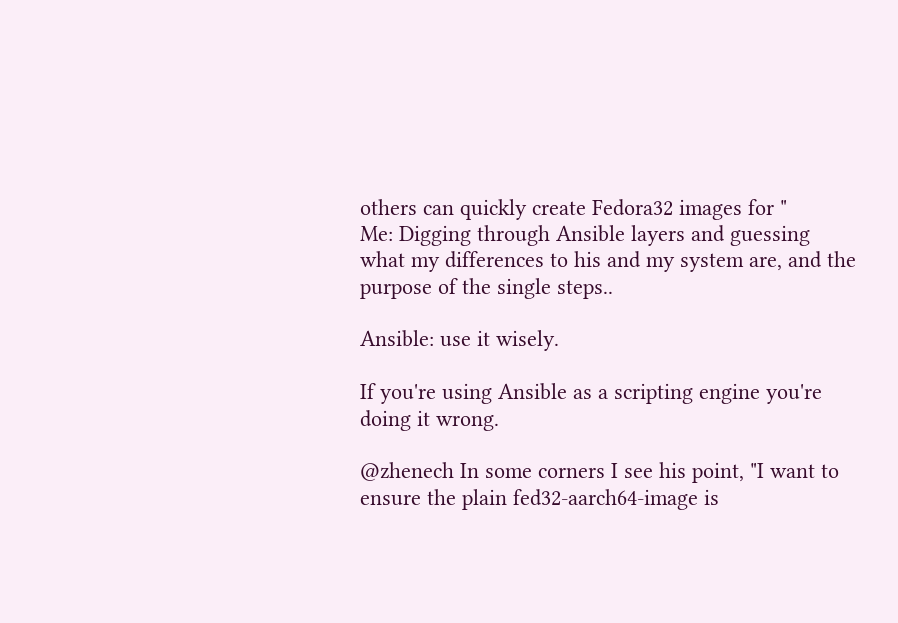others can quickly create Fedora32 images for "
Me: Digging through Ansible layers and guessing what my differences to his and my system are, and the purpose of the single steps..

Ansible: use it wisely.

If you're using Ansible as a scripting engine you're doing it wrong.

@zhenech In some corners I see his point, "I want to ensure the plain fed32-aarch64-image is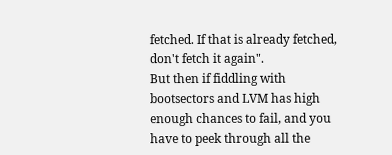fetched. If that is already fetched, don't fetch it again".
But then if fiddling with bootsectors and LVM has high enough chances to fail, and you have to peek through all the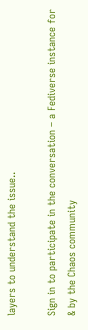layers to understand the issue..

Sign in to participate in the conversation – a Fediverse instance for & by the Chaos community